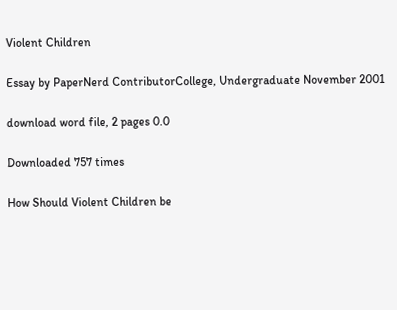Violent Children

Essay by PaperNerd ContributorCollege, Undergraduate November 2001

download word file, 2 pages 0.0

Downloaded 757 times

How Should Violent Children be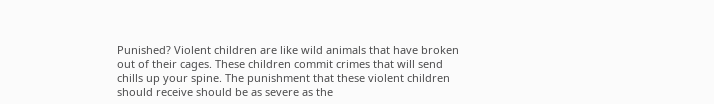Punished? Violent children are like wild animals that have broken out of their cages. These children commit crimes that will send chills up your spine. The punishment that these violent children should receive should be as severe as the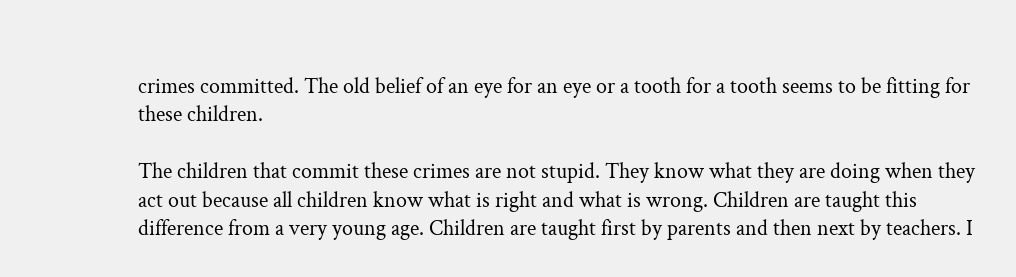crimes committed. The old belief of an eye for an eye or a tooth for a tooth seems to be fitting for these children.

The children that commit these crimes are not stupid. They know what they are doing when they act out because all children know what is right and what is wrong. Children are taught this difference from a very young age. Children are taught first by parents and then next by teachers. I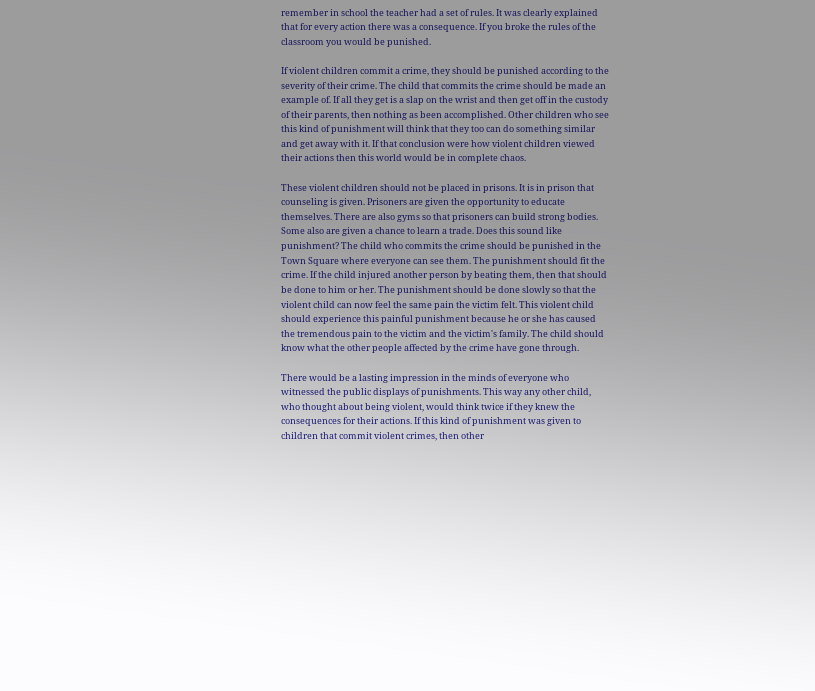remember in school the teacher had a set of rules. It was clearly explained that for every action there was a consequence. If you broke the rules of the classroom you would be punished.

If violent children commit a crime, they should be punished according to the severity of their crime. The child that commits the crime should be made an example of. If all they get is a slap on the wrist and then get off in the custody of their parents, then nothing as been accomplished. Other children who see this kind of punishment will think that they too can do something similar and get away with it. If that conclusion were how violent children viewed their actions then this world would be in complete chaos.

These violent children should not be placed in prisons. It is in prison that counseling is given. Prisoners are given the opportunity to educate themselves. There are also gyms so that prisoners can build strong bodies. Some also are given a chance to learn a trade. Does this sound like punishment? The child who commits the crime should be punished in the Town Square where everyone can see them. The punishment should fit the crime. If the child injured another person by beating them, then that should be done to him or her. The punishment should be done slowly so that the violent child can now feel the same pain the victim felt. This violent child should experience this painful punishment because he or she has caused the tremendous pain to the victim and the victim's family. The child should know what the other people affected by the crime have gone through.

There would be a lasting impression in the minds of everyone who witnessed the public displays of punishments. This way any other child, who thought about being violent, would think twice if they knew the consequences for their actions. If this kind of punishment was given to children that commit violent crimes, then other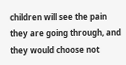children will see the pain they are going through, and they would choose not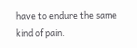have to endure the same kind of pain.